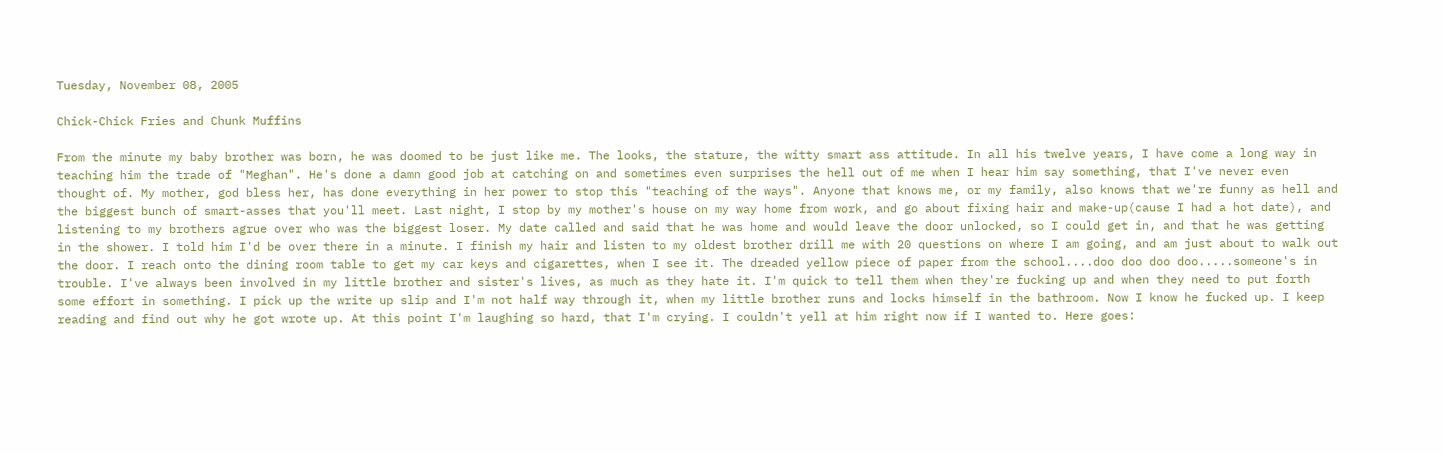Tuesday, November 08, 2005

Chick-Chick Fries and Chunk Muffins

From the minute my baby brother was born, he was doomed to be just like me. The looks, the stature, the witty smart ass attitude. In all his twelve years, I have come a long way in teaching him the trade of "Meghan". He's done a damn good job at catching on and sometimes even surprises the hell out of me when I hear him say something, that I've never even thought of. My mother, god bless her, has done everything in her power to stop this "teaching of the ways". Anyone that knows me, or my family, also knows that we're funny as hell and the biggest bunch of smart-asses that you'll meet. Last night, I stop by my mother's house on my way home from work, and go about fixing hair and make-up(cause I had a hot date), and listening to my brothers agrue over who was the biggest loser. My date called and said that he was home and would leave the door unlocked, so I could get in, and that he was getting in the shower. I told him I'd be over there in a minute. I finish my hair and listen to my oldest brother drill me with 20 questions on where I am going, and am just about to walk out the door. I reach onto the dining room table to get my car keys and cigarettes, when I see it. The dreaded yellow piece of paper from the school....doo doo doo doo.....someone's in trouble. I've always been involved in my little brother and sister's lives, as much as they hate it. I'm quick to tell them when they're fucking up and when they need to put forth some effort in something. I pick up the write up slip and I'm not half way through it, when my little brother runs and locks himself in the bathroom. Now I know he fucked up. I keep reading and find out why he got wrote up. At this point I'm laughing so hard, that I'm crying. I couldn't yell at him right now if I wanted to. Here goes: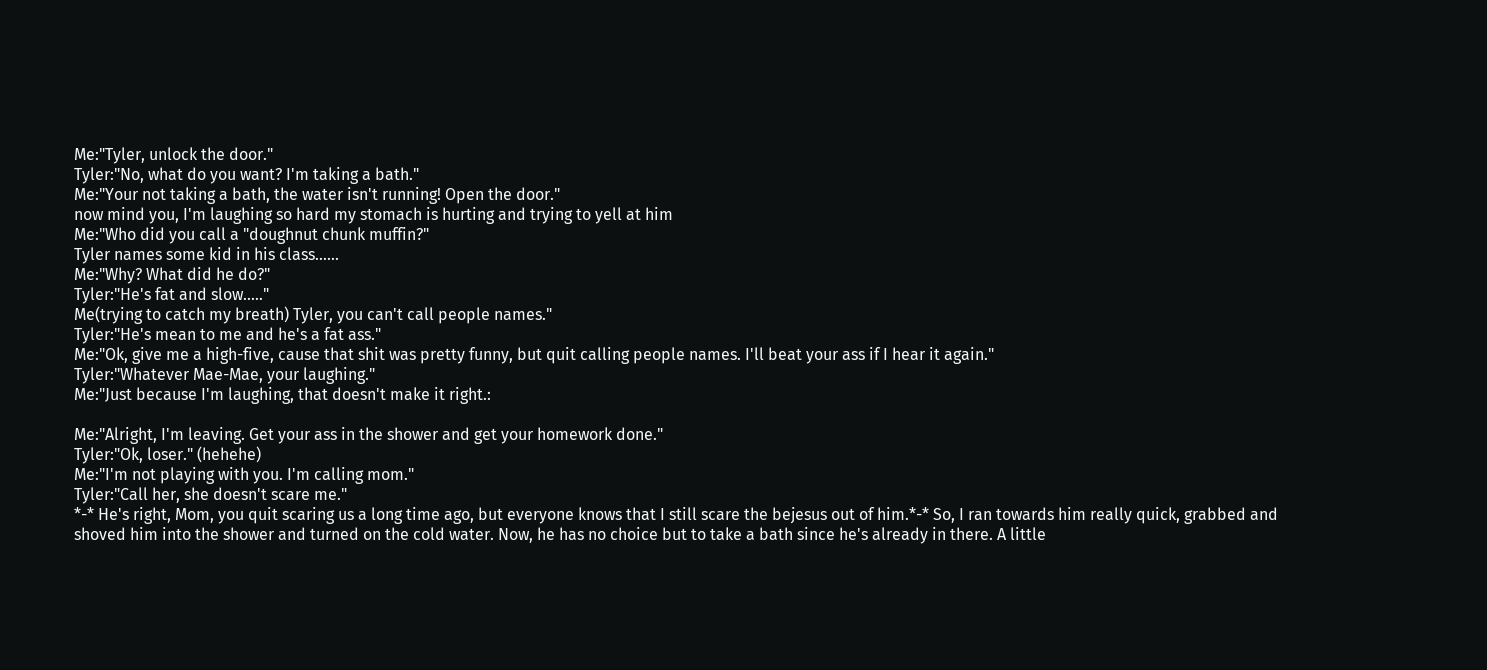Me:"Tyler, unlock the door."
Tyler:"No, what do you want? I'm taking a bath."
Me:"Your not taking a bath, the water isn't running! Open the door."
now mind you, I'm laughing so hard my stomach is hurting and trying to yell at him
Me:"Who did you call a "doughnut chunk muffin?"
Tyler names some kid in his class......
Me:"Why? What did he do?"
Tyler:"He's fat and slow....."
Me(trying to catch my breath) Tyler, you can't call people names."
Tyler:"He's mean to me and he's a fat ass."
Me:"Ok, give me a high-five, cause that shit was pretty funny, but quit calling people names. I'll beat your ass if I hear it again."
Tyler:"Whatever Mae-Mae, your laughing."
Me:"Just because I'm laughing, that doesn't make it right.:

Me:"Alright, I'm leaving. Get your ass in the shower and get your homework done."
Tyler:"Ok, loser." (hehehe)
Me:"I'm not playing with you. I'm calling mom."
Tyler:"Call her, she doesn't scare me."
*-* He's right, Mom, you quit scaring us a long time ago, but everyone knows that I still scare the bejesus out of him.*-* So, I ran towards him really quick, grabbed and shoved him into the shower and turned on the cold water. Now, he has no choice but to take a bath since he's already in there. A little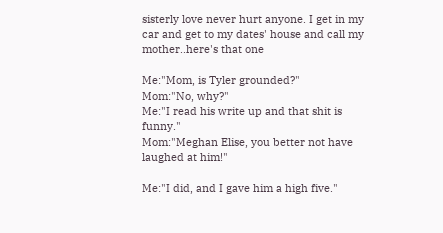sisterly love never hurt anyone. I get in my car and get to my dates' house and call my mother..here's that one

Me:"Mom, is Tyler grounded?"
Mom:"No, why?"
Me:"I read his write up and that shit is funny."
Mom:"Meghan Elise, you better not have laughed at him!"

Me:"I did, and I gave him a high five."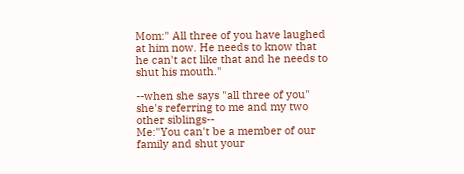Mom:" All three of you have laughed at him now. He needs to know that he can't act like that and he needs to shut his mouth."

--when she says "all three of you" she's referring to me and my two other siblings--
Me:"You can't be a member of our family and shut your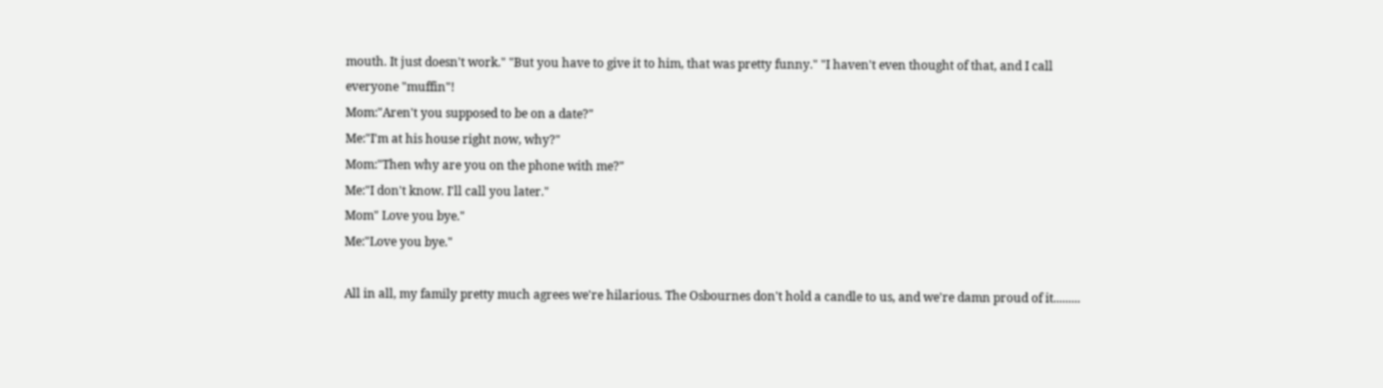mouth. It just doesn't work." "But you have to give it to him, that was pretty funny." "I haven't even thought of that, and I call everyone "muffin"!
Mom:"Aren't you supposed to be on a date?"
Me:"I'm at his house right now, why?"
Mom:"Then why are you on the phone with me?"
Me:"I don't know. I'll call you later."
Mom" Love you bye."
Me:"Love you bye."

All in all, my family pretty much agrees we're hilarious. The Osbournes don't hold a candle to us, and we're damn proud of it.........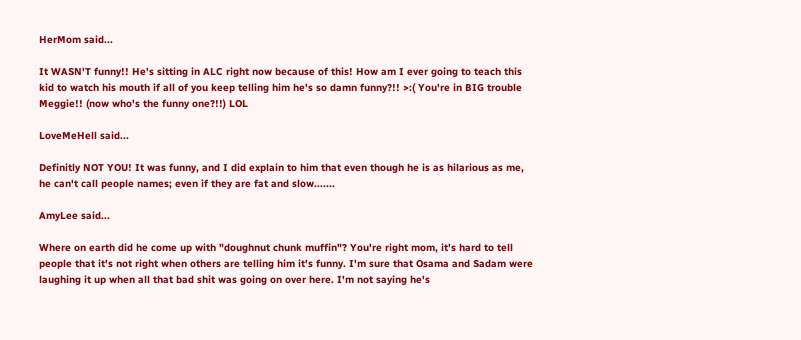HerMom said...

It WASN'T funny!! He's sitting in ALC right now because of this! How am I ever going to teach this kid to watch his mouth if all of you keep telling him he's so damn funny?!! >:( You're in BIG trouble Meggie!! (now who's the funny one?!!) LOL

LoveMeHell said...

Definitly NOT YOU! It was funny, and I did explain to him that even though he is as hilarious as me, he can't call people names; even if they are fat and slow.......

AmyLee said...

Where on earth did he come up with "doughnut chunk muffin"? You're right mom, it's hard to tell people that it's not right when others are telling him it's funny. I'm sure that Osama and Sadam were laughing it up when all that bad shit was going on over here. I'm not saying he's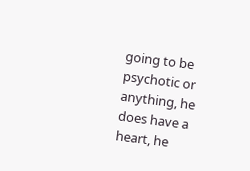going to be psychotic or anything, he does have a heart, he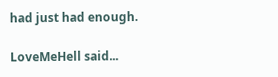had just had enough.

LoveMeHell said...